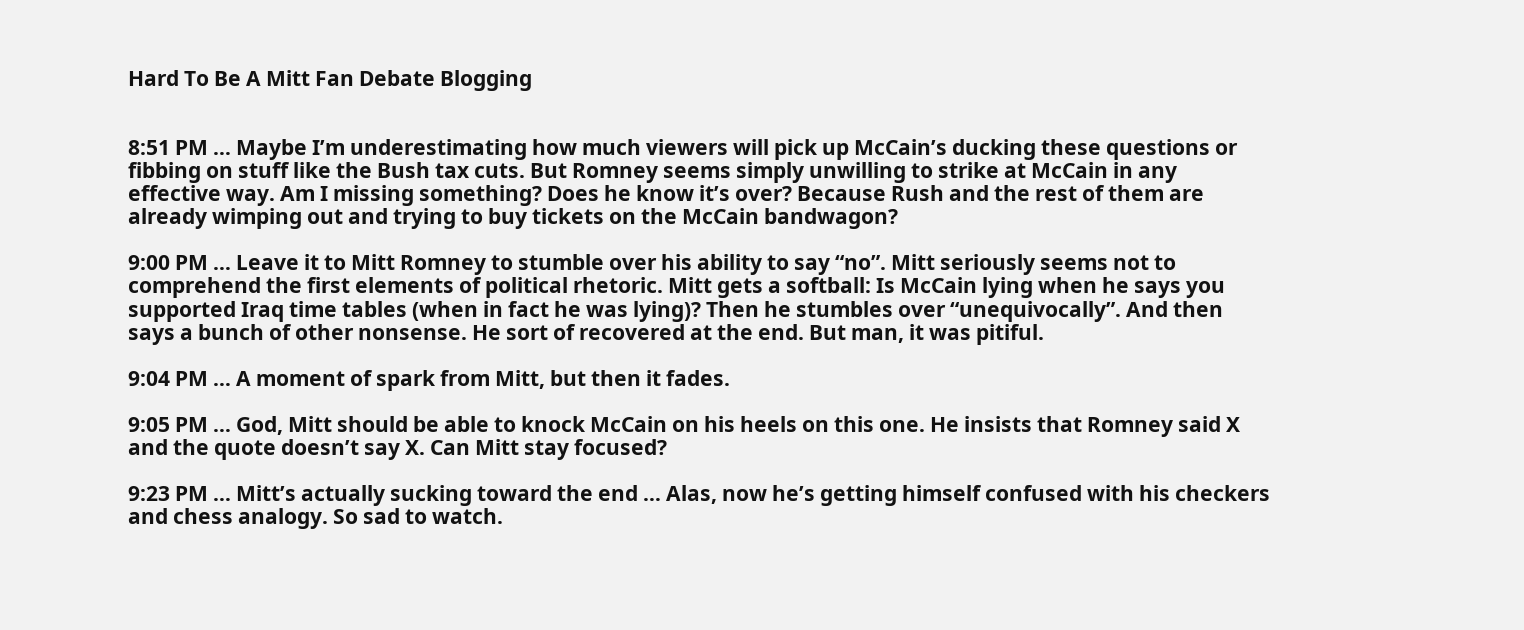Hard To Be A Mitt Fan Debate Blogging


8:51 PM … Maybe I’m underestimating how much viewers will pick up McCain’s ducking these questions or fibbing on stuff like the Bush tax cuts. But Romney seems simply unwilling to strike at McCain in any effective way. Am I missing something? Does he know it’s over? Because Rush and the rest of them are already wimping out and trying to buy tickets on the McCain bandwagon?

9:00 PM … Leave it to Mitt Romney to stumble over his ability to say “no”. Mitt seriously seems not to comprehend the first elements of political rhetoric. Mitt gets a softball: Is McCain lying when he says you supported Iraq time tables (when in fact he was lying)? Then he stumbles over “unequivocally”. And then says a bunch of other nonsense. He sort of recovered at the end. But man, it was pitiful.

9:04 PM … A moment of spark from Mitt, but then it fades.

9:05 PM … God, Mitt should be able to knock McCain on his heels on this one. He insists that Romney said X and the quote doesn’t say X. Can Mitt stay focused?

9:23 PM … Mitt’s actually sucking toward the end … Alas, now he’s getting himself confused with his checkers and chess analogy. So sad to watch.